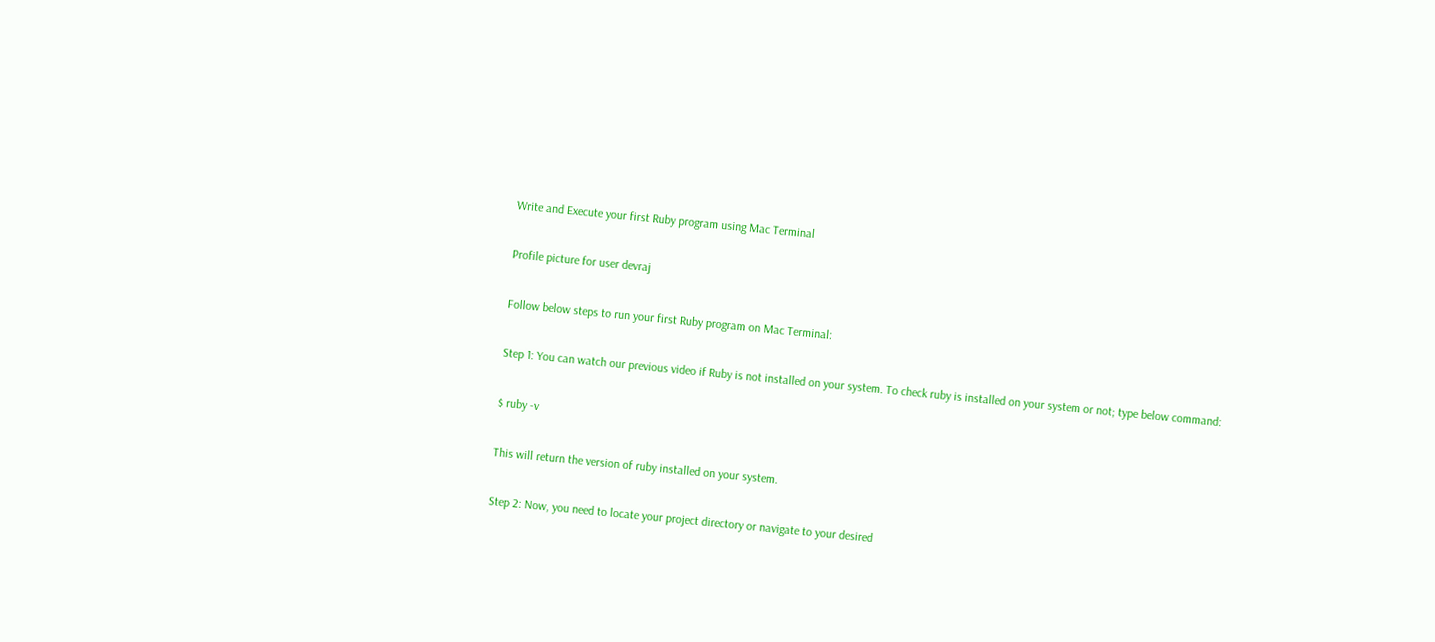Write and Execute your first Ruby program using Mac Terminal

Profile picture for user devraj

Follow below steps to run your first Ruby program on Mac Terminal:

Step 1: You can watch our previous video if Ruby is not installed on your system. To check ruby is installed on your system or not; type below command:

$ ruby -v

This will return the version of ruby installed on your system.

Step 2: Now, you need to locate your project directory or navigate to your desired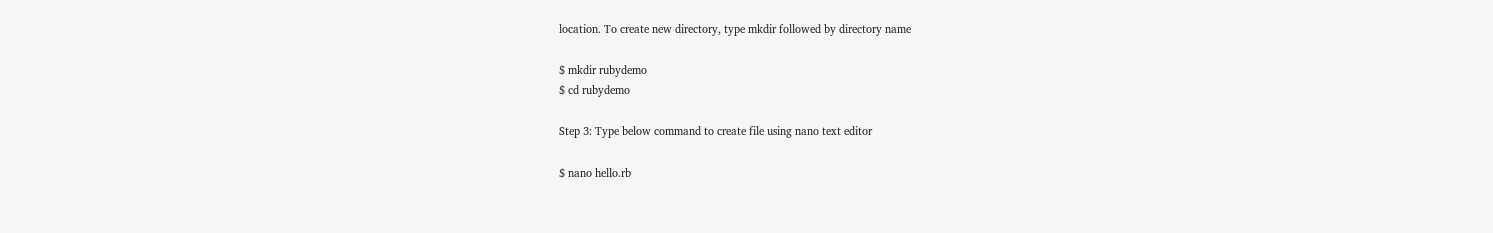location. To create new directory, type mkdir followed by directory name

$ mkdir rubydemo
$ cd rubydemo

Step 3: Type below command to create file using nano text editor

$ nano hello.rb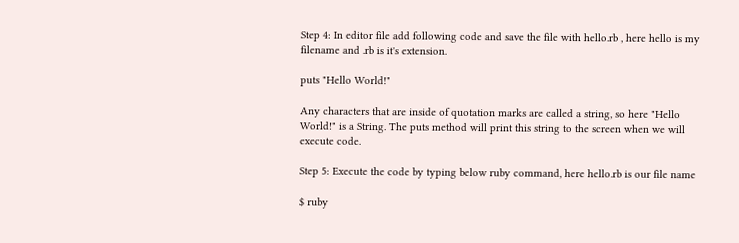Step 4: In editor file add following code and save the file with hello.rb , here hello is my filename and .rb is it's extension.

puts "Hello World!"

Any characters that are inside of quotation marks are called a string, so here "Hello World!" is a String. The puts method will print this string to the screen when we will execute code.

Step 5: Execute the code by typing below ruby command, here hello.rb is our file name

$ ruby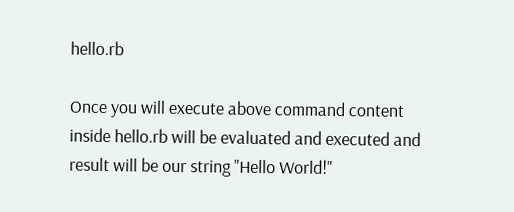hello.rb

Once you will execute above command content inside hello.rb will be evaluated and executed and result will be our string "Hello World!"